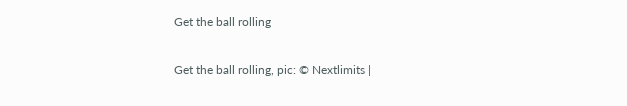Get the ball rolling

Get the ball rolling, pic: © Nextlimits |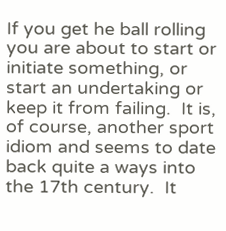If you get he ball rolling you are about to start or initiate something, or start an undertaking or keep it from failing.  It is, of course, another sport idiom and seems to date back quite a ways into the 17th century.  It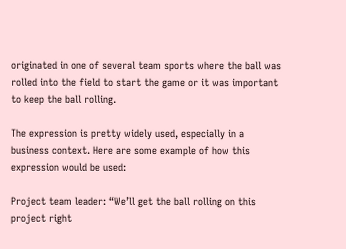originated in one of several team sports where the ball was rolled into the field to start the game or it was important to keep the ball rolling.

The expression is pretty widely used, especially in a business context. Here are some example of how this expression would be used:

Project team leader: “We’ll get the ball rolling on this project right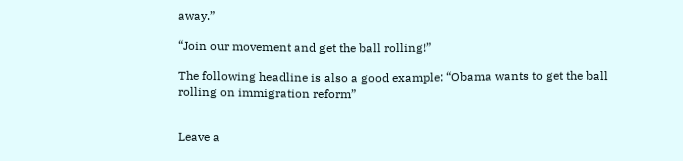away.”

“Join our movement and get the ball rolling!”

The following headline is also a good example: “Obama wants to get the ball rolling on immigration reform”


Leave a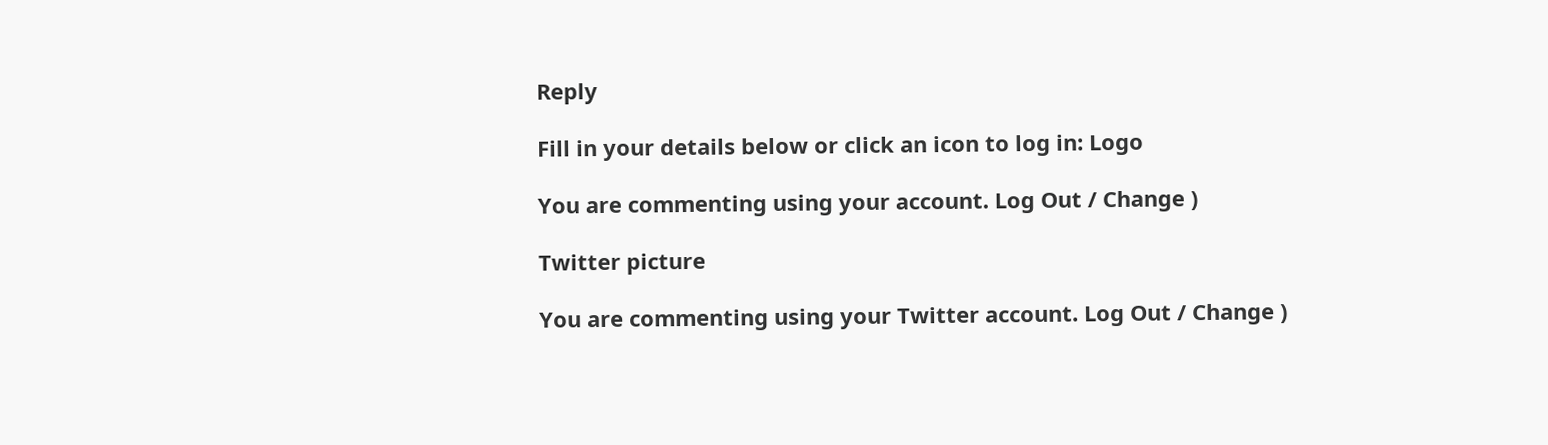Reply

Fill in your details below or click an icon to log in: Logo

You are commenting using your account. Log Out / Change )

Twitter picture

You are commenting using your Twitter account. Log Out / Change )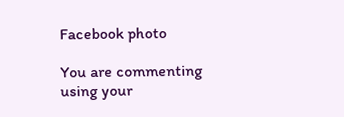Facebook photo

You are commenting using your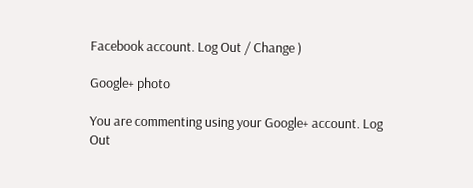Facebook account. Log Out / Change )

Google+ photo

You are commenting using your Google+ account. Log Out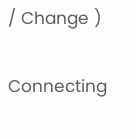/ Change )

Connecting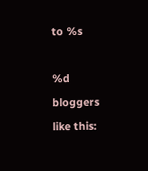to %s

%d bloggers like this: